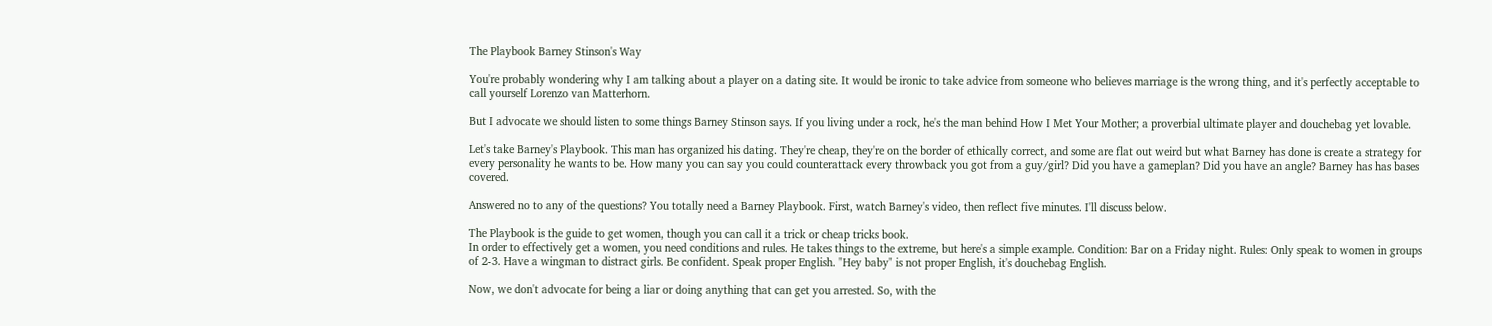The Playbook Barney Stinson's Way

You're probably wondering why I am talking about a player on a dating site. It would be ironic to take advice from someone who believes marriage is the wrong thing, and it's perfectly acceptable to call yourself Lorenzo van Matterhorn.

But I advocate we should listen to some things Barney Stinson says. If you living under a rock, he's the man behind How I Met Your Mother; a proverbial ultimate player and douchebag yet lovable.

Let's take Barney's Playbook. This man has organized his dating. They're cheap, they're on the border of ethically correct, and some are flat out weird but what Barney has done is create a strategy for every personality he wants to be. How many you can say you could counterattack every throwback you got from a guy/girl? Did you have a gameplan? Did you have an angle? Barney has has bases covered.

Answered no to any of the questions? You totally need a Barney Playbook. First, watch Barney's video, then reflect five minutes. I'll discuss below.

The Playbook is the guide to get women, though you can call it a trick or cheap tricks book.
In order to effectively get a women, you need conditions and rules. He takes things to the extreme, but here's a simple example. Condition: Bar on a Friday night. Rules: Only speak to women in groups of 2-3. Have a wingman to distract girls. Be confident. Speak proper English. "Hey baby" is not proper English, it's douchebag English.

Now, we don't advocate for being a liar or doing anything that can get you arrested. So, with the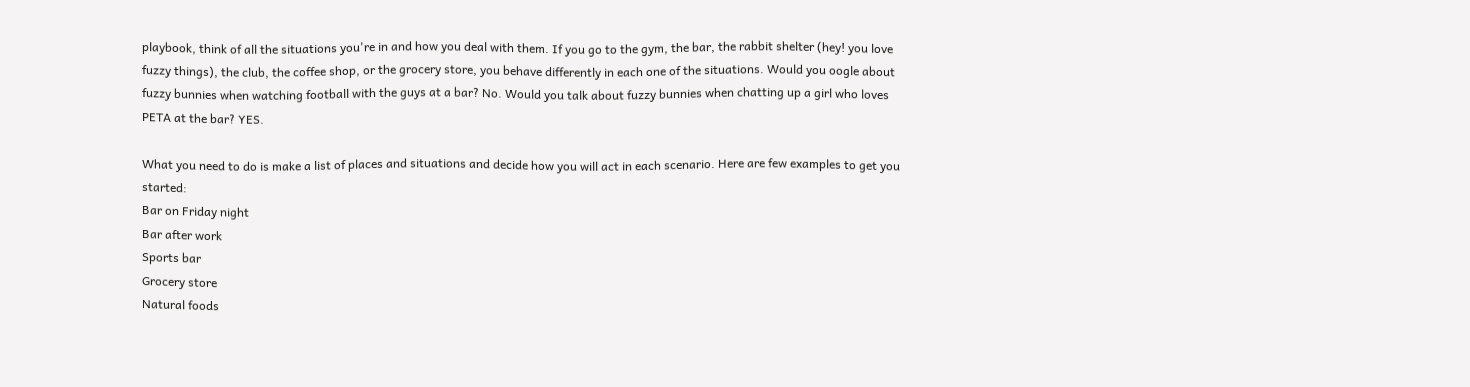playbook, think of all the situations you're in and how you deal with them. If you go to the gym, the bar, the rabbit shelter (hey! you love fuzzy things), the club, the coffee shop, or the grocery store, you behave differently in each one of the situations. Would you oogle about fuzzy bunnies when watching football with the guys at a bar? No. Would you talk about fuzzy bunnies when chatting up a girl who loves PETA at the bar? YES.

What you need to do is make a list of places and situations and decide how you will act in each scenario. Here are few examples to get you started:
Bar on Friday night
Bar after work
Sports bar
Grocery store
Natural foods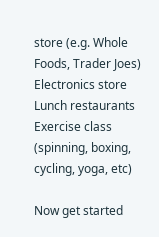store (e.g. Whole Foods, Trader Joes)
Electronics store
Lunch restaurants
Exercise class (spinning, boxing, cycling, yoga, etc)

Now get started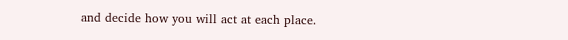and decide how you will act at each place.